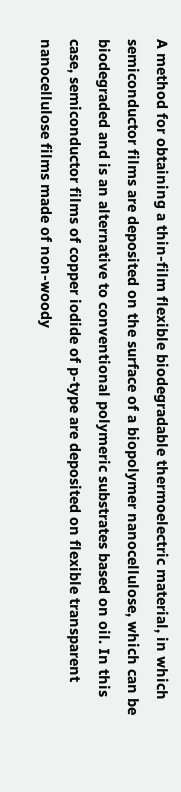A method for obtaining a thin-film flexible biodegradable thermoelectric material, in which semiconductor films are deposited on the surface of a biopolymer nanocellulose, which can be biodegraded and is an alternative to conventional polymeric substrates based on oil. In this case, semiconductor films of copper iodide of p-type are deposited on flexible transparent nanocellulose films made of non-woody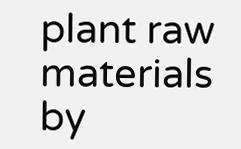plant raw materials by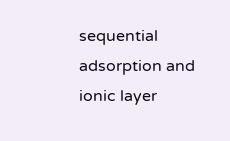sequential adsorption and ionic layer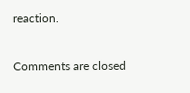reaction.

Comments are closed